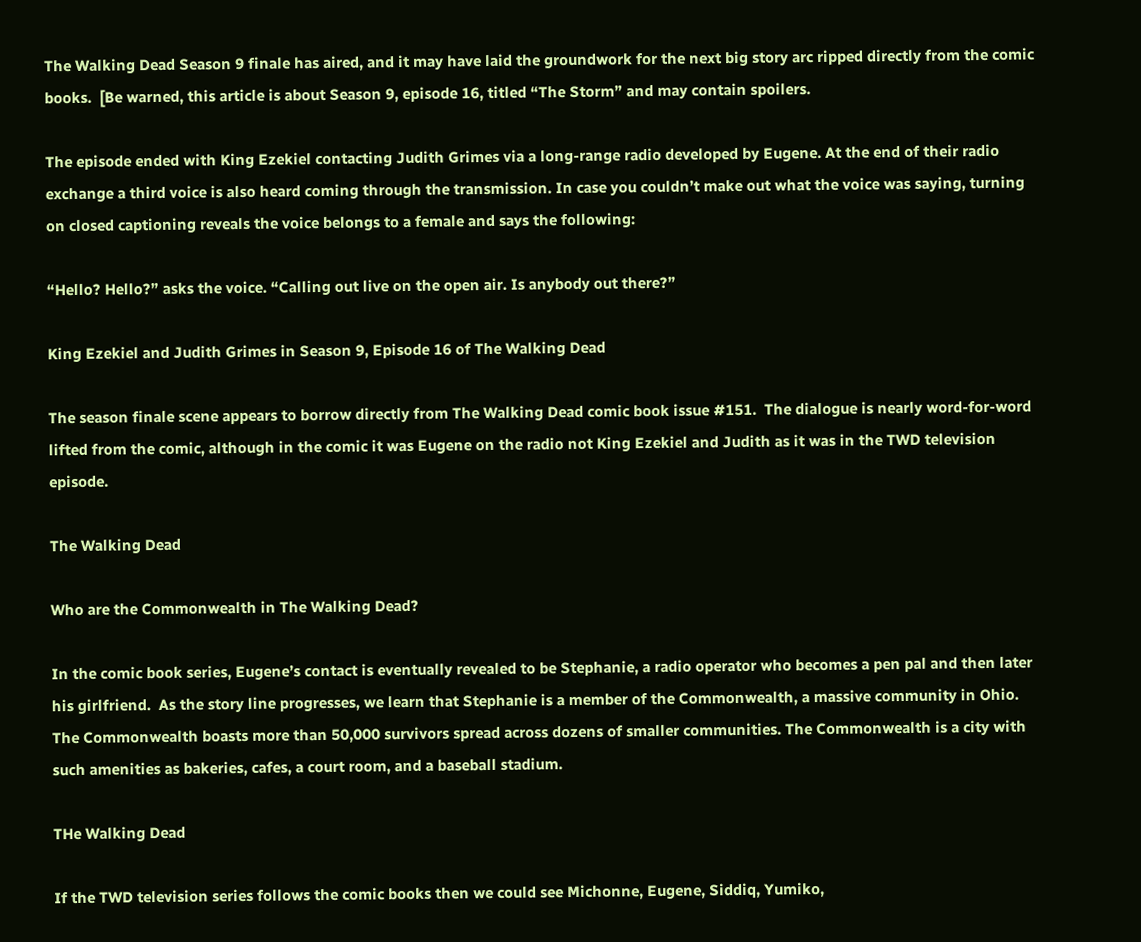The Walking Dead Season 9 finale has aired, and it may have laid the groundwork for the next big story arc ripped directly from the comic books.  [Be warned, this article is about Season 9, episode 16, titled “The Storm” and may contain spoilers.

The episode ended with King Ezekiel contacting Judith Grimes via a long-range radio developed by Eugene. At the end of their radio exchange a third voice is also heard coming through the transmission. In case you couldn’t make out what the voice was saying, turning on closed captioning reveals the voice belongs to a female and says the following:

“Hello? Hello?” asks the voice. “Calling out live on the open air. Is anybody out there?”

King Ezekiel and Judith Grimes in Season 9, Episode 16 of The Walking Dead

The season finale scene appears to borrow directly from The Walking Dead comic book issue #151.  The dialogue is nearly word-for-word lifted from the comic, although in the comic it was Eugene on the radio not King Ezekiel and Judith as it was in the TWD television episode.

The Walking Dead

Who are the Commonwealth in The Walking Dead?

In the comic book series, Eugene’s contact is eventually revealed to be Stephanie, a radio operator who becomes a pen pal and then later his girlfriend.  As the story line progresses, we learn that Stephanie is a member of the Commonwealth, a massive community in Ohio.  The Commonwealth boasts more than 50,000 survivors spread across dozens of smaller communities. The Commonwealth is a city with such amenities as bakeries, cafes, a court room, and a baseball stadium.

THe Walking Dead

If the TWD television series follows the comic books then we could see Michonne, Eugene, Siddiq, Yumiko,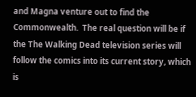and Magna venture out to find the Commonwealth.  The real question will be if the The Walking Dead television series will follow the comics into its current story, which is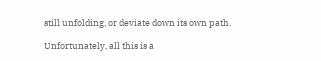still unfolding, or deviate down its own path.

Unfortunately, all this is a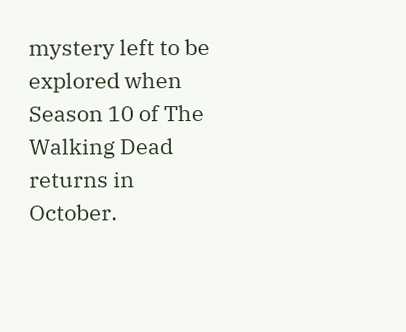mystery left to be explored when Season 10 of The Walking Dead returns in October.